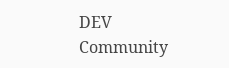DEV Community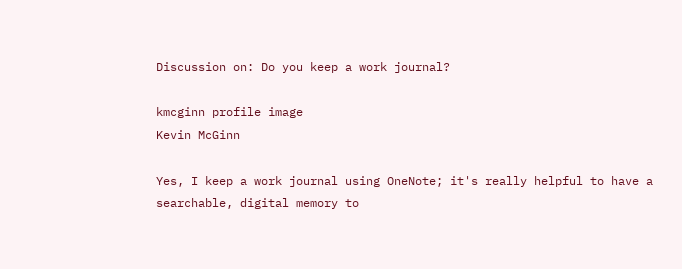Discussion on: Do you keep a work journal?

kmcginn profile image
Kevin McGinn

Yes, I keep a work journal using OneNote; it's really helpful to have a searchable, digital memory to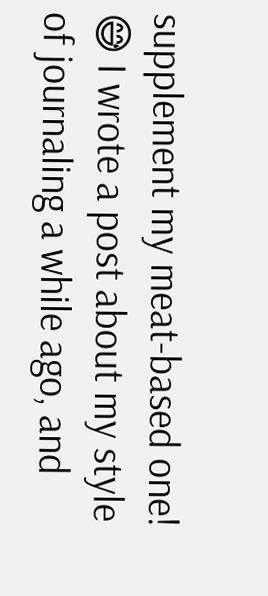supplement my meat-based one! 😅 I wrote a post about my style of journaling a while ago, and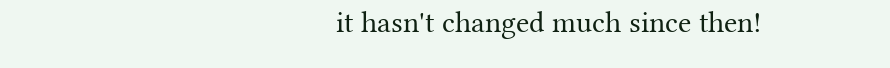it hasn't changed much since then!